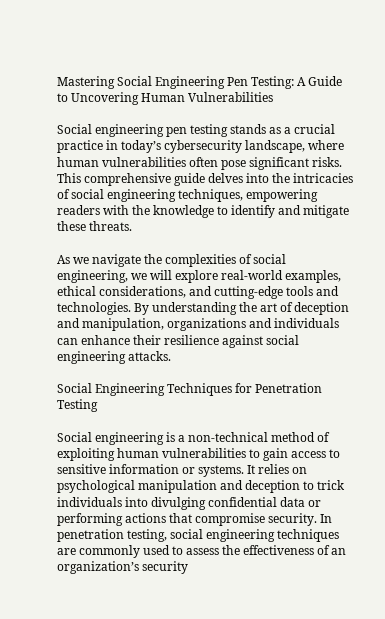Mastering Social Engineering Pen Testing: A Guide to Uncovering Human Vulnerabilities

Social engineering pen testing stands as a crucial practice in today’s cybersecurity landscape, where human vulnerabilities often pose significant risks. This comprehensive guide delves into the intricacies of social engineering techniques, empowering readers with the knowledge to identify and mitigate these threats.

As we navigate the complexities of social engineering, we will explore real-world examples, ethical considerations, and cutting-edge tools and technologies. By understanding the art of deception and manipulation, organizations and individuals can enhance their resilience against social engineering attacks.

Social Engineering Techniques for Penetration Testing

Social engineering is a non-technical method of exploiting human vulnerabilities to gain access to sensitive information or systems. It relies on psychological manipulation and deception to trick individuals into divulging confidential data or performing actions that compromise security. In penetration testing, social engineering techniques are commonly used to assess the effectiveness of an organization’s security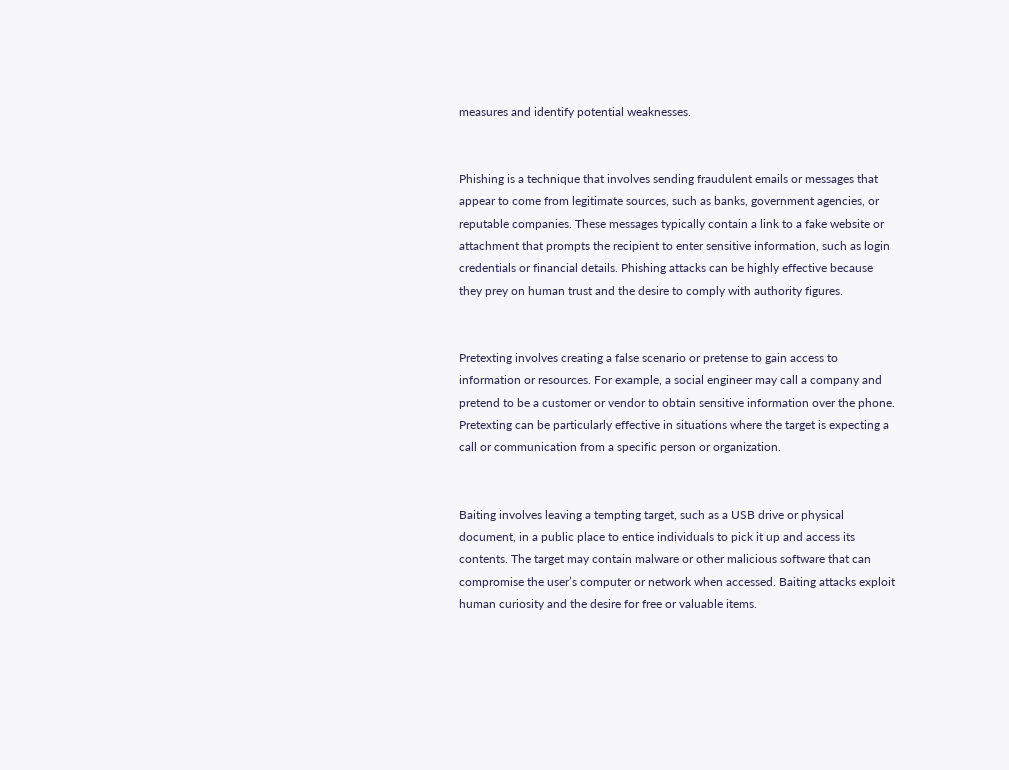measures and identify potential weaknesses.


Phishing is a technique that involves sending fraudulent emails or messages that appear to come from legitimate sources, such as banks, government agencies, or reputable companies. These messages typically contain a link to a fake website or attachment that prompts the recipient to enter sensitive information, such as login credentials or financial details. Phishing attacks can be highly effective because they prey on human trust and the desire to comply with authority figures.


Pretexting involves creating a false scenario or pretense to gain access to information or resources. For example, a social engineer may call a company and pretend to be a customer or vendor to obtain sensitive information over the phone. Pretexting can be particularly effective in situations where the target is expecting a call or communication from a specific person or organization.


Baiting involves leaving a tempting target, such as a USB drive or physical document, in a public place to entice individuals to pick it up and access its contents. The target may contain malware or other malicious software that can compromise the user’s computer or network when accessed. Baiting attacks exploit human curiosity and the desire for free or valuable items.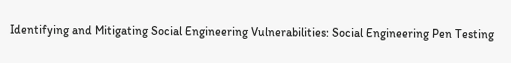Identifying and Mitigating Social Engineering Vulnerabilities: Social Engineering Pen Testing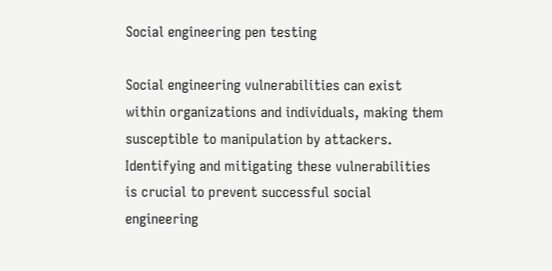Social engineering pen testing

Social engineering vulnerabilities can exist within organizations and individuals, making them susceptible to manipulation by attackers. Identifying and mitigating these vulnerabilities is crucial to prevent successful social engineering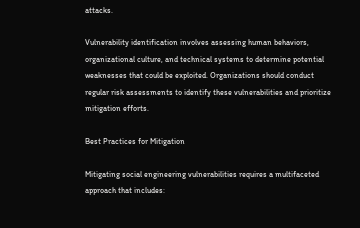attacks.

Vulnerability identification involves assessing human behaviors, organizational culture, and technical systems to determine potential weaknesses that could be exploited. Organizations should conduct regular risk assessments to identify these vulnerabilities and prioritize mitigation efforts.

Best Practices for Mitigation

Mitigating social engineering vulnerabilities requires a multifaceted approach that includes: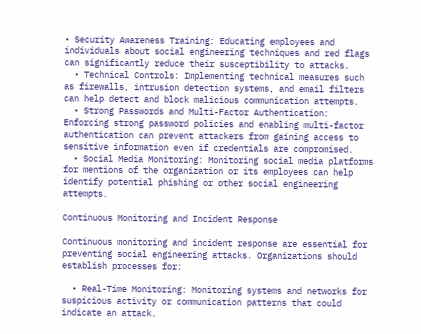• Security Awareness Training: Educating employees and individuals about social engineering techniques and red flags can significantly reduce their susceptibility to attacks.
  • Technical Controls: Implementing technical measures such as firewalls, intrusion detection systems, and email filters can help detect and block malicious communication attempts.
  • Strong Passwords and Multi-Factor Authentication: Enforcing strong password policies and enabling multi-factor authentication can prevent attackers from gaining access to sensitive information even if credentials are compromised.
  • Social Media Monitoring: Monitoring social media platforms for mentions of the organization or its employees can help identify potential phishing or other social engineering attempts.

Continuous Monitoring and Incident Response

Continuous monitoring and incident response are essential for preventing social engineering attacks. Organizations should establish processes for:

  • Real-Time Monitoring: Monitoring systems and networks for suspicious activity or communication patterns that could indicate an attack.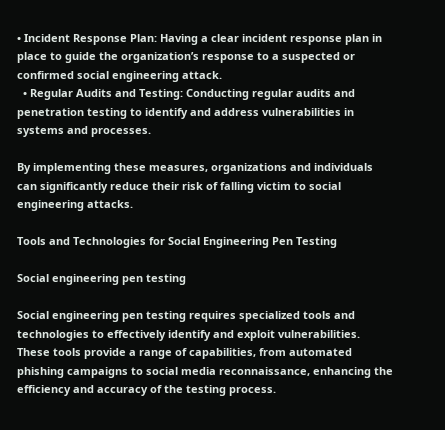• Incident Response Plan: Having a clear incident response plan in place to guide the organization’s response to a suspected or confirmed social engineering attack.
  • Regular Audits and Testing: Conducting regular audits and penetration testing to identify and address vulnerabilities in systems and processes.

By implementing these measures, organizations and individuals can significantly reduce their risk of falling victim to social engineering attacks.

Tools and Technologies for Social Engineering Pen Testing

Social engineering pen testing

Social engineering pen testing requires specialized tools and technologies to effectively identify and exploit vulnerabilities. These tools provide a range of capabilities, from automated phishing campaigns to social media reconnaissance, enhancing the efficiency and accuracy of the testing process.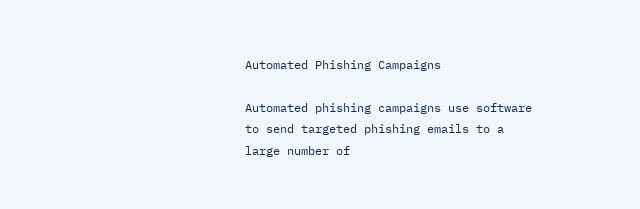Automated Phishing Campaigns

Automated phishing campaigns use software to send targeted phishing emails to a large number of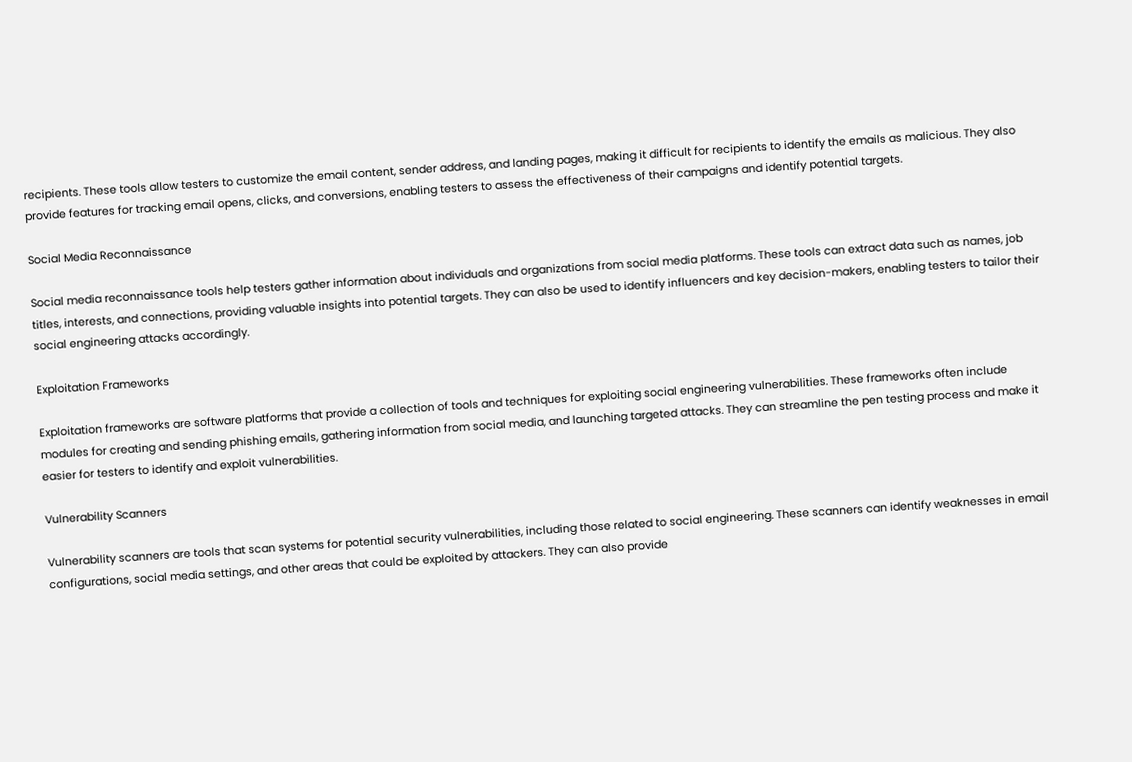recipients. These tools allow testers to customize the email content, sender address, and landing pages, making it difficult for recipients to identify the emails as malicious. They also provide features for tracking email opens, clicks, and conversions, enabling testers to assess the effectiveness of their campaigns and identify potential targets.

Social Media Reconnaissance

Social media reconnaissance tools help testers gather information about individuals and organizations from social media platforms. These tools can extract data such as names, job titles, interests, and connections, providing valuable insights into potential targets. They can also be used to identify influencers and key decision-makers, enabling testers to tailor their social engineering attacks accordingly.

Exploitation Frameworks

Exploitation frameworks are software platforms that provide a collection of tools and techniques for exploiting social engineering vulnerabilities. These frameworks often include modules for creating and sending phishing emails, gathering information from social media, and launching targeted attacks. They can streamline the pen testing process and make it easier for testers to identify and exploit vulnerabilities.

Vulnerability Scanners

Vulnerability scanners are tools that scan systems for potential security vulnerabilities, including those related to social engineering. These scanners can identify weaknesses in email configurations, social media settings, and other areas that could be exploited by attackers. They can also provide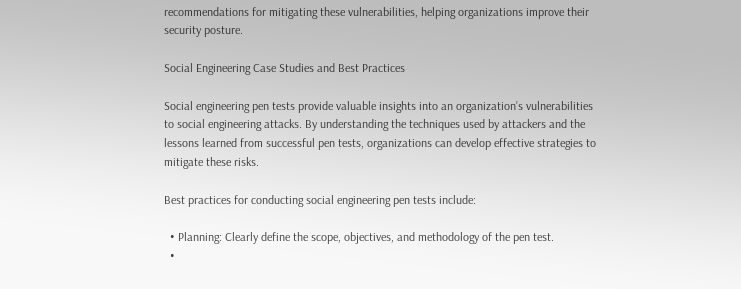recommendations for mitigating these vulnerabilities, helping organizations improve their security posture.

Social Engineering Case Studies and Best Practices

Social engineering pen tests provide valuable insights into an organization’s vulnerabilities to social engineering attacks. By understanding the techniques used by attackers and the lessons learned from successful pen tests, organizations can develop effective strategies to mitigate these risks.

Best practices for conducting social engineering pen tests include:

  • Planning: Clearly define the scope, objectives, and methodology of the pen test.
  •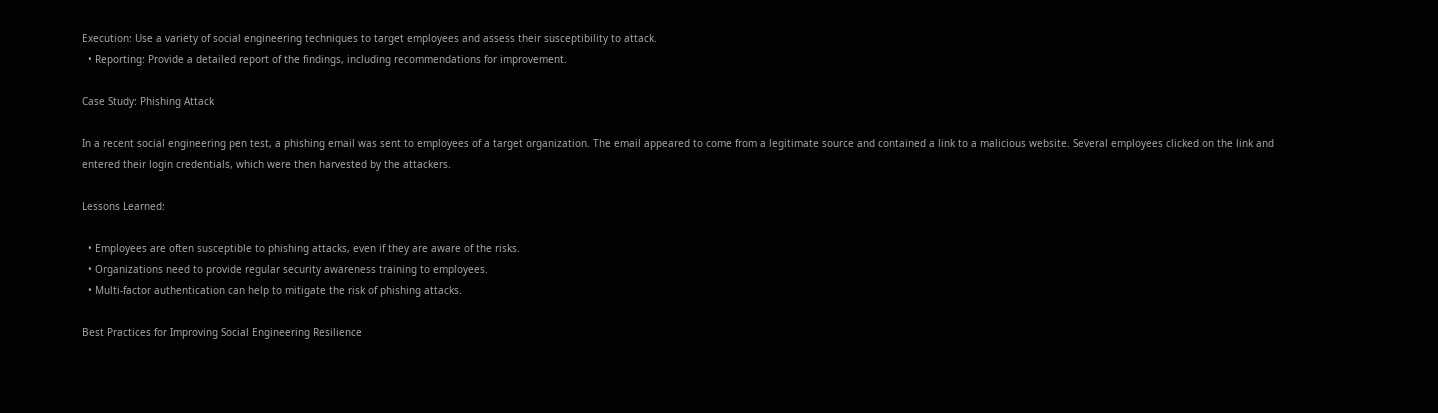Execution: Use a variety of social engineering techniques to target employees and assess their susceptibility to attack.
  • Reporting: Provide a detailed report of the findings, including recommendations for improvement.

Case Study: Phishing Attack

In a recent social engineering pen test, a phishing email was sent to employees of a target organization. The email appeared to come from a legitimate source and contained a link to a malicious website. Several employees clicked on the link and entered their login credentials, which were then harvested by the attackers.

Lessons Learned:

  • Employees are often susceptible to phishing attacks, even if they are aware of the risks.
  • Organizations need to provide regular security awareness training to employees.
  • Multi-factor authentication can help to mitigate the risk of phishing attacks.

Best Practices for Improving Social Engineering Resilience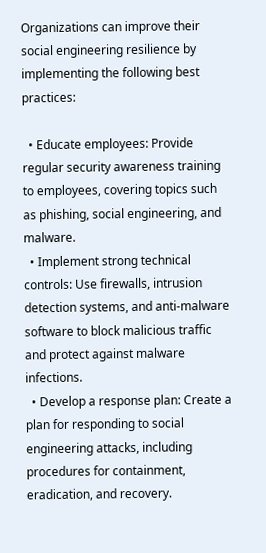Organizations can improve their social engineering resilience by implementing the following best practices:

  • Educate employees: Provide regular security awareness training to employees, covering topics such as phishing, social engineering, and malware.
  • Implement strong technical controls: Use firewalls, intrusion detection systems, and anti-malware software to block malicious traffic and protect against malware infections.
  • Develop a response plan: Create a plan for responding to social engineering attacks, including procedures for containment, eradication, and recovery.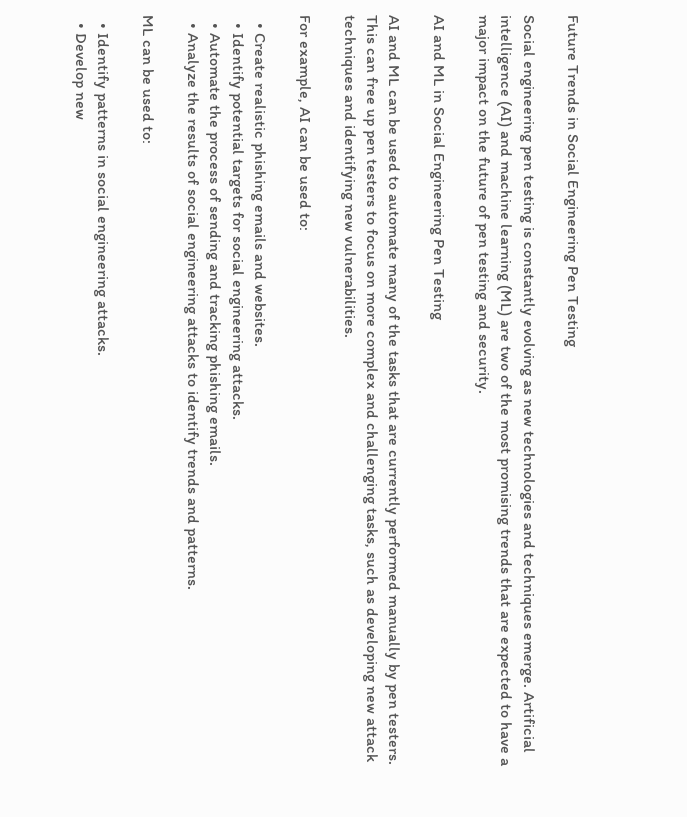Future Trends in Social Engineering Pen Testing

Social engineering pen testing is constantly evolving as new technologies and techniques emerge. Artificial intelligence (AI) and machine learning (ML) are two of the most promising trends that are expected to have a major impact on the future of pen testing and security.

AI and ML in Social Engineering Pen Testing

AI and ML can be used to automate many of the tasks that are currently performed manually by pen testers. This can free up pen testers to focus on more complex and challenging tasks, such as developing new attack techniques and identifying new vulnerabilities.

For example, AI can be used to:

  • Create realistic phishing emails and websites.
  • Identify potential targets for social engineering attacks.
  • Automate the process of sending and tracking phishing emails.
  • Analyze the results of social engineering attacks to identify trends and patterns.

ML can be used to:

  • Identify patterns in social engineering attacks.
  • Develop new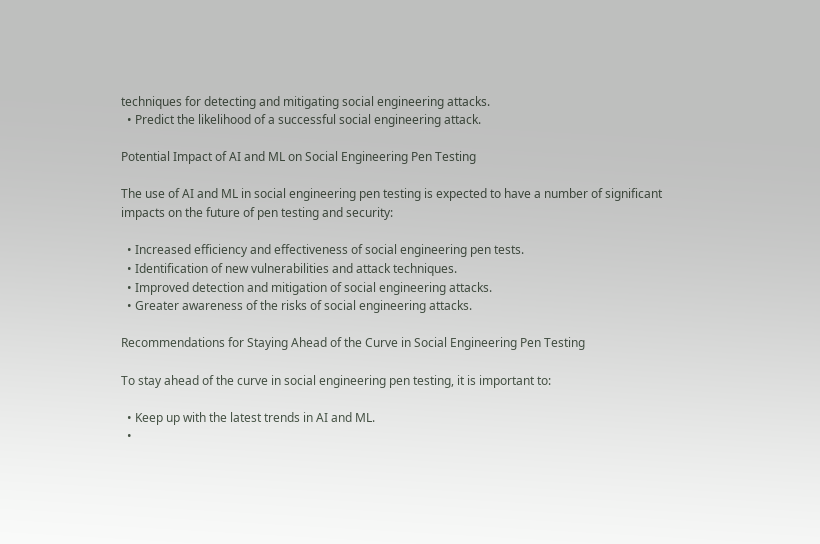techniques for detecting and mitigating social engineering attacks.
  • Predict the likelihood of a successful social engineering attack.

Potential Impact of AI and ML on Social Engineering Pen Testing

The use of AI and ML in social engineering pen testing is expected to have a number of significant impacts on the future of pen testing and security:

  • Increased efficiency and effectiveness of social engineering pen tests.
  • Identification of new vulnerabilities and attack techniques.
  • Improved detection and mitigation of social engineering attacks.
  • Greater awareness of the risks of social engineering attacks.

Recommendations for Staying Ahead of the Curve in Social Engineering Pen Testing

To stay ahead of the curve in social engineering pen testing, it is important to:

  • Keep up with the latest trends in AI and ML.
  •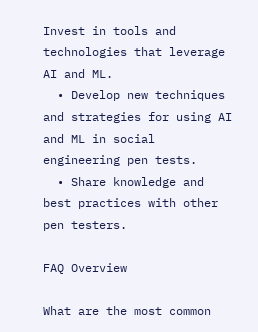Invest in tools and technologies that leverage AI and ML.
  • Develop new techniques and strategies for using AI and ML in social engineering pen tests.
  • Share knowledge and best practices with other pen testers.

FAQ Overview

What are the most common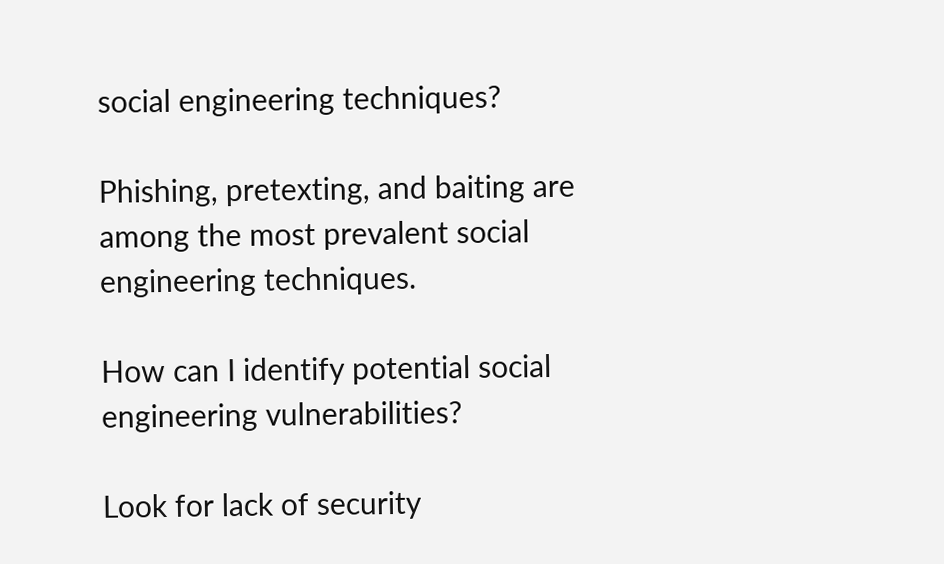social engineering techniques?

Phishing, pretexting, and baiting are among the most prevalent social engineering techniques.

How can I identify potential social engineering vulnerabilities?

Look for lack of security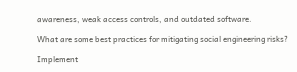awareness, weak access controls, and outdated software.

What are some best practices for mitigating social engineering risks?

Implement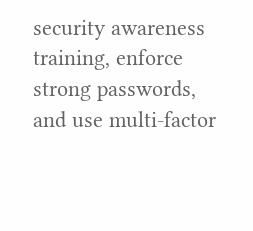security awareness training, enforce strong passwords, and use multi-factor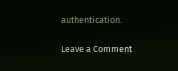authentication.

Leave a Comment